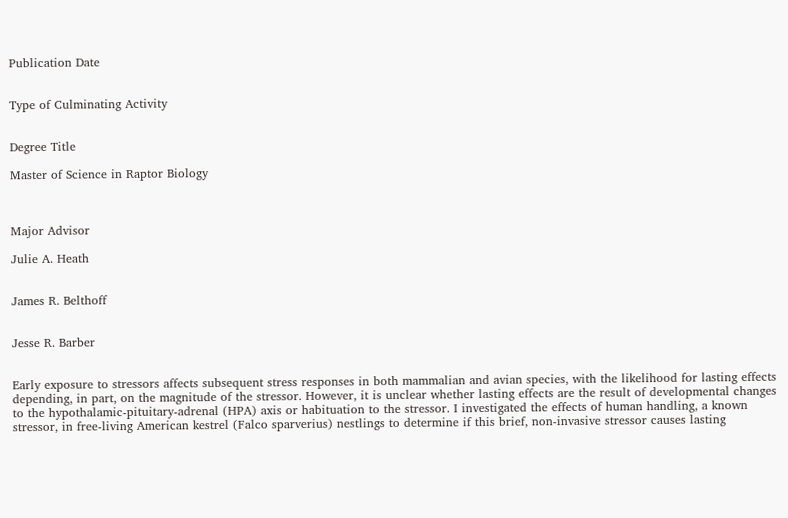Publication Date


Type of Culminating Activity


Degree Title

Master of Science in Raptor Biology



Major Advisor

Julie A. Heath


James R. Belthoff


Jesse R. Barber


Early exposure to stressors affects subsequent stress responses in both mammalian and avian species, with the likelihood for lasting effects depending, in part, on the magnitude of the stressor. However, it is unclear whether lasting effects are the result of developmental changes to the hypothalamic-pituitary-adrenal (HPA) axis or habituation to the stressor. I investigated the effects of human handling, a known stressor, in free-living American kestrel (Falco sparverius) nestlings to determine if this brief, non-invasive stressor causes lasting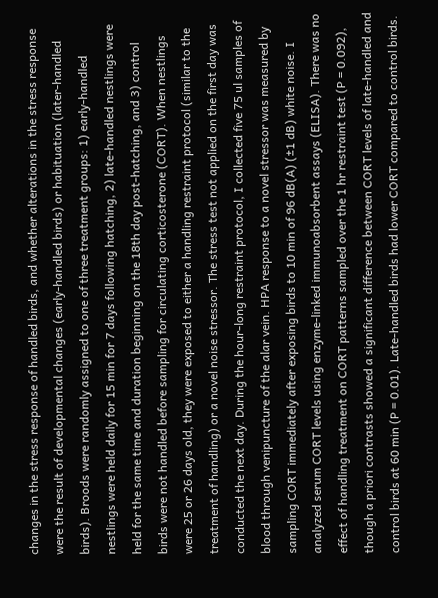changes in the stress response of handled birds, and whether alterations in the stress response were the result of developmental changes (early-handled birds) or habituation (later-handled birds). Broods were randomly assigned to one of three treatment groups: 1) early-handled nestlings were held daily for 15 min for 7 days following hatching, 2) late-handled nestlings were held for the same time and duration beginning on the 18th day post-hatching, and 3) control birds were not handled before sampling for circulating corticosterone (CORT). When nestlings were 25 or 26 days old, they were exposed to either a handling restraint protocol (similar to the treatment of handling) or a novel noise stressor. The stress test not applied on the first day was conducted the next day. During the hour-long restraint protocol, I collected five 75 ul samples of blood through venipuncture of the alar vein. HPA response to a novel stressor was measured by sampling CORT immediately after exposing birds to 10 min of 96 dB(A) (±1 dB) white noise. I analyzed serum CORT levels using enzyme-linked immunoabsorbent assays (ELISA). There was no effect of handling treatment on CORT patterns sampled over the 1 hr restraint test (P = 0.092), though a priori contrasts showed a significant difference between CORT levels of late-handled and control birds at 60 min (P = 0.01). Late-handled birds had lower CORT compared to control birds.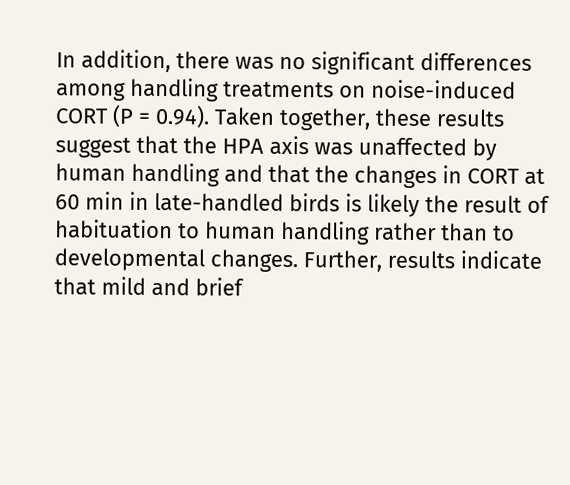In addition, there was no significant differences among handling treatments on noise-induced CORT (P = 0.94). Taken together, these results suggest that the HPA axis was unaffected by human handling and that the changes in CORT at 60 min in late-handled birds is likely the result of habituation to human handling rather than to developmental changes. Further, results indicate that mild and brief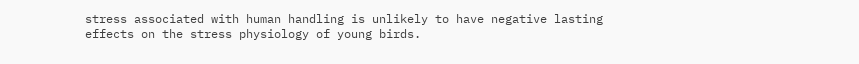stress associated with human handling is unlikely to have negative lasting effects on the stress physiology of young birds.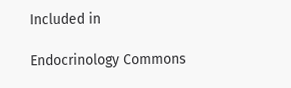Included in

Endocrinology Commons